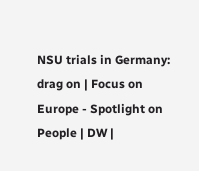NSU trials in Germany: drag on | Focus on Europe - Spotlight on People | DW |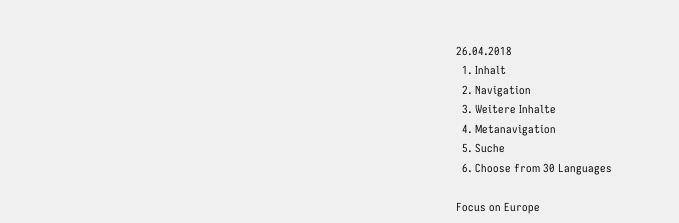26.04.2018
  1. Inhalt
  2. Navigation
  3. Weitere Inhalte
  4. Metanavigation
  5. Suche
  6. Choose from 30 Languages

Focus on Europe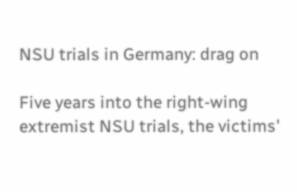NSU trials in Germany: drag on

Five years into the right-wing extremist NSU trials, the victims'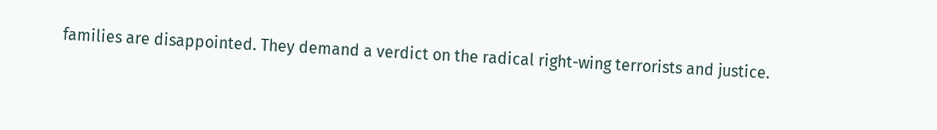families are disappointed. They demand a verdict on the radical right-wing terrorists and justice.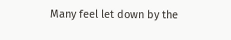Many feel let down by the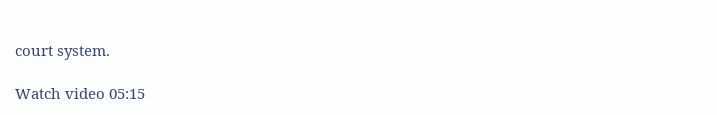court system.

Watch video 05:15